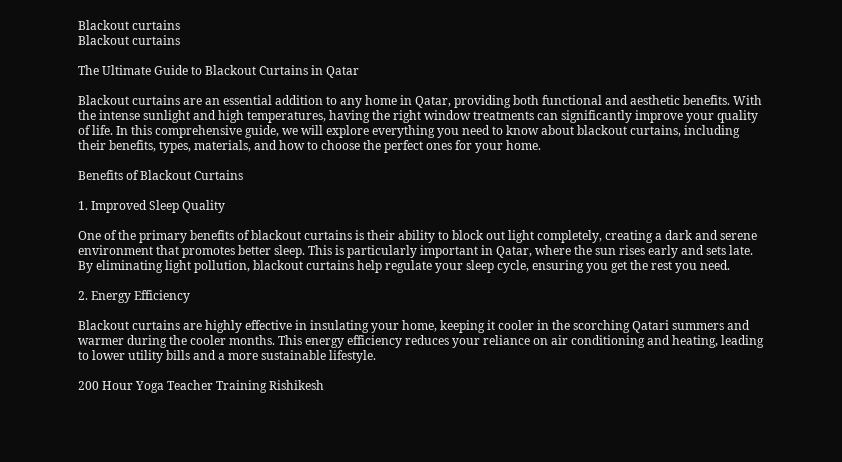Blackout curtains
Blackout curtains

The Ultimate Guide to Blackout Curtains in Qatar

Blackout curtains are an essential addition to any home in Qatar, providing both functional and aesthetic benefits. With the intense sunlight and high temperatures, having the right window treatments can significantly improve your quality of life. In this comprehensive guide, we will explore everything you need to know about blackout curtains, including their benefits, types, materials, and how to choose the perfect ones for your home.

Benefits of Blackout Curtains

1. Improved Sleep Quality

One of the primary benefits of blackout curtains is their ability to block out light completely, creating a dark and serene environment that promotes better sleep. This is particularly important in Qatar, where the sun rises early and sets late. By eliminating light pollution, blackout curtains help regulate your sleep cycle, ensuring you get the rest you need.

2. Energy Efficiency

Blackout curtains are highly effective in insulating your home, keeping it cooler in the scorching Qatari summers and warmer during the cooler months. This energy efficiency reduces your reliance on air conditioning and heating, leading to lower utility bills and a more sustainable lifestyle.

200 Hour Yoga Teacher Training Rishikesh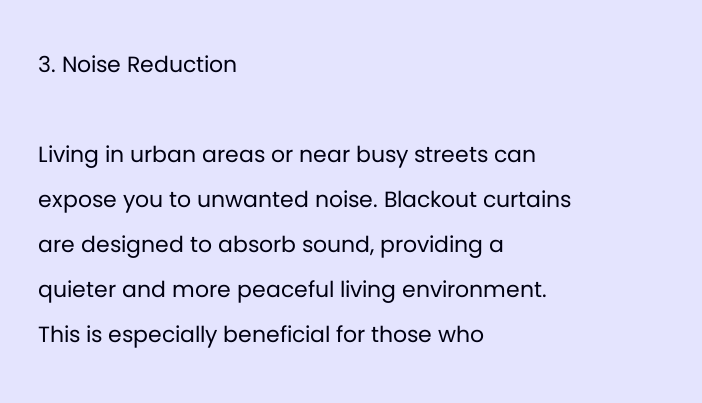3. Noise Reduction

Living in urban areas or near busy streets can expose you to unwanted noise. Blackout curtains are designed to absorb sound, providing a quieter and more peaceful living environment. This is especially beneficial for those who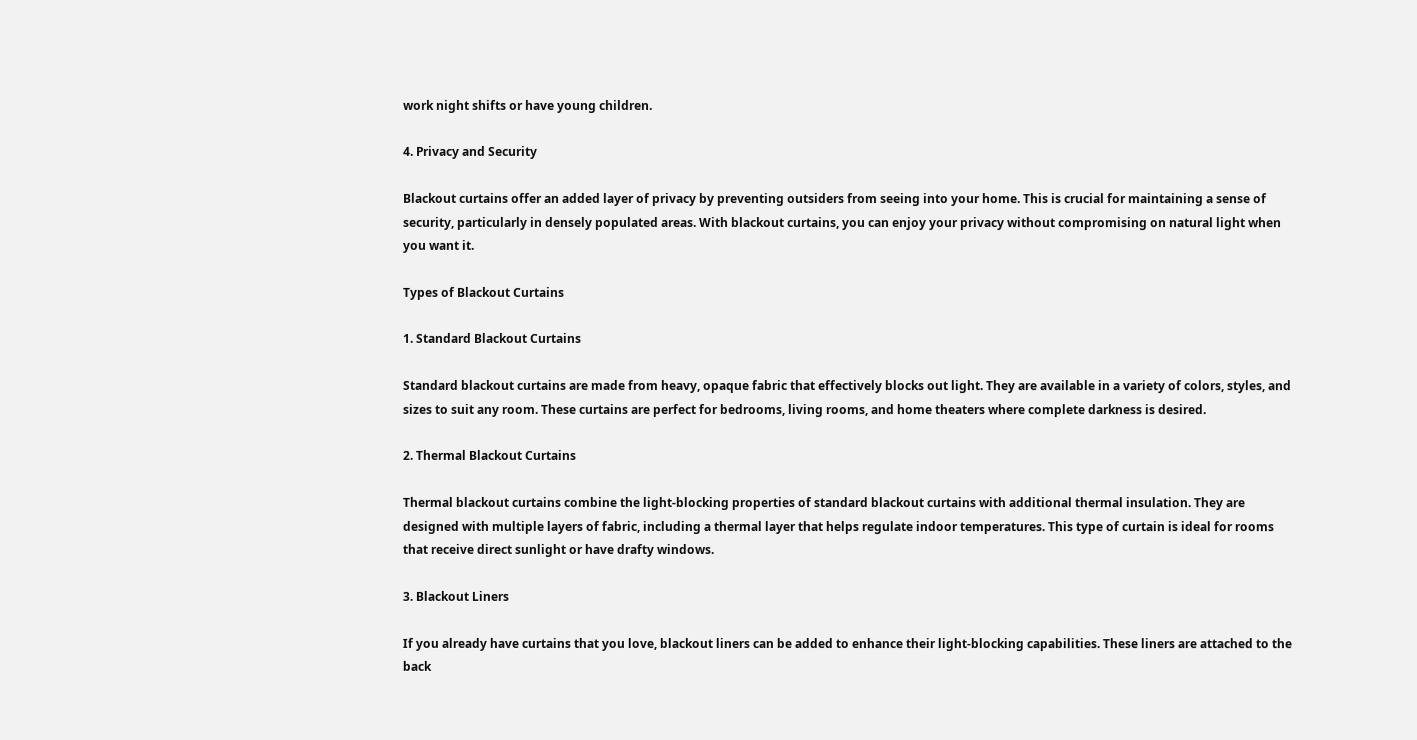work night shifts or have young children.

4. Privacy and Security

Blackout curtains offer an added layer of privacy by preventing outsiders from seeing into your home. This is crucial for maintaining a sense of security, particularly in densely populated areas. With blackout curtains, you can enjoy your privacy without compromising on natural light when you want it.

Types of Blackout Curtains

1. Standard Blackout Curtains

Standard blackout curtains are made from heavy, opaque fabric that effectively blocks out light. They are available in a variety of colors, styles, and sizes to suit any room. These curtains are perfect for bedrooms, living rooms, and home theaters where complete darkness is desired.

2. Thermal Blackout Curtains

Thermal blackout curtains combine the light-blocking properties of standard blackout curtains with additional thermal insulation. They are designed with multiple layers of fabric, including a thermal layer that helps regulate indoor temperatures. This type of curtain is ideal for rooms that receive direct sunlight or have drafty windows.

3. Blackout Liners

If you already have curtains that you love, blackout liners can be added to enhance their light-blocking capabilities. These liners are attached to the back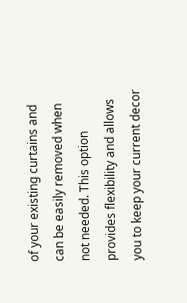of your existing curtains and can be easily removed when not needed. This option provides flexibility and allows you to keep your current decor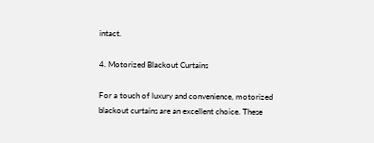intact.

4. Motorized Blackout Curtains

For a touch of luxury and convenience, motorized blackout curtains are an excellent choice. These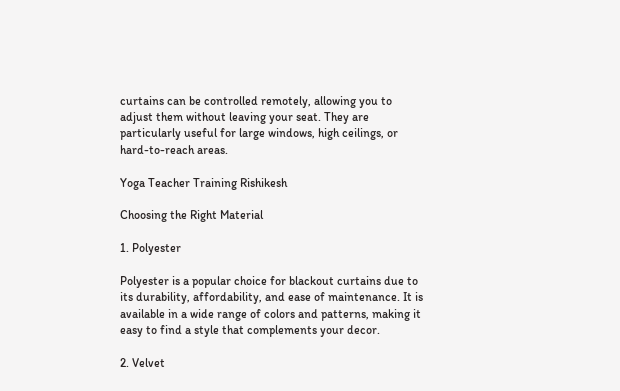curtains can be controlled remotely, allowing you to adjust them without leaving your seat. They are particularly useful for large windows, high ceilings, or hard-to-reach areas.

Yoga Teacher Training Rishikesh

Choosing the Right Material

1. Polyester

Polyester is a popular choice for blackout curtains due to its durability, affordability, and ease of maintenance. It is available in a wide range of colors and patterns, making it easy to find a style that complements your decor.

2. Velvet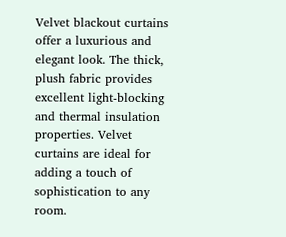Velvet blackout curtains offer a luxurious and elegant look. The thick, plush fabric provides excellent light-blocking and thermal insulation properties. Velvet curtains are ideal for adding a touch of sophistication to any room.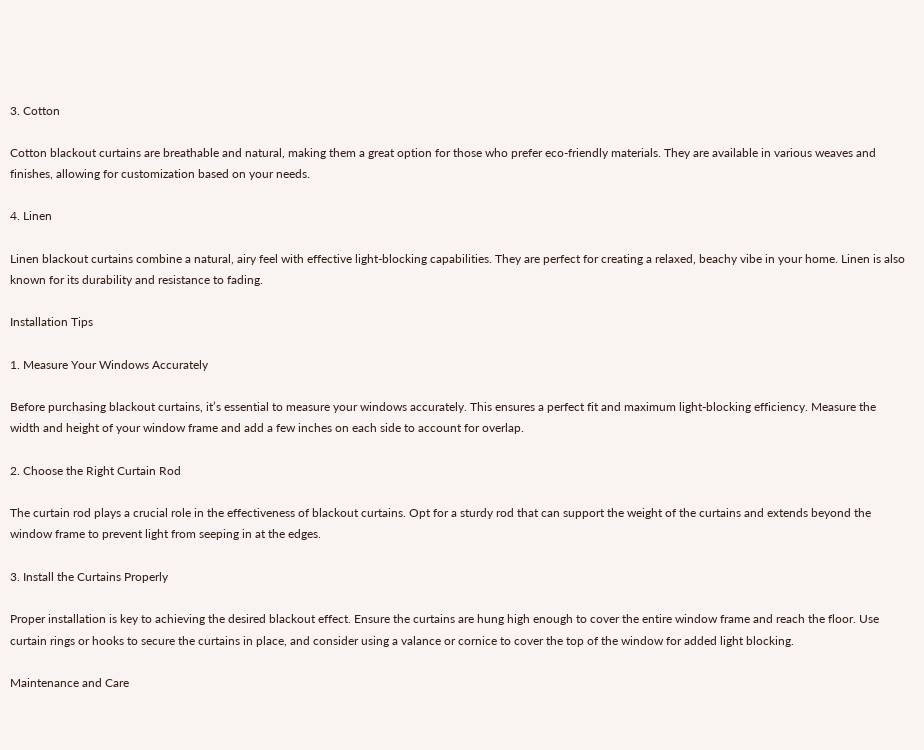3. Cotton

Cotton blackout curtains are breathable and natural, making them a great option for those who prefer eco-friendly materials. They are available in various weaves and finishes, allowing for customization based on your needs.

4. Linen

Linen blackout curtains combine a natural, airy feel with effective light-blocking capabilities. They are perfect for creating a relaxed, beachy vibe in your home. Linen is also known for its durability and resistance to fading.

Installation Tips

1. Measure Your Windows Accurately

Before purchasing blackout curtains, it’s essential to measure your windows accurately. This ensures a perfect fit and maximum light-blocking efficiency. Measure the width and height of your window frame and add a few inches on each side to account for overlap.

2. Choose the Right Curtain Rod

The curtain rod plays a crucial role in the effectiveness of blackout curtains. Opt for a sturdy rod that can support the weight of the curtains and extends beyond the window frame to prevent light from seeping in at the edges.

3. Install the Curtains Properly

Proper installation is key to achieving the desired blackout effect. Ensure the curtains are hung high enough to cover the entire window frame and reach the floor. Use curtain rings or hooks to secure the curtains in place, and consider using a valance or cornice to cover the top of the window for added light blocking.

Maintenance and Care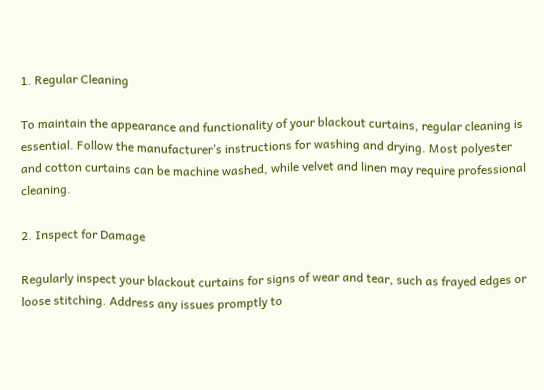1. Regular Cleaning

To maintain the appearance and functionality of your blackout curtains, regular cleaning is essential. Follow the manufacturer’s instructions for washing and drying. Most polyester and cotton curtains can be machine washed, while velvet and linen may require professional cleaning.

2. Inspect for Damage

Regularly inspect your blackout curtains for signs of wear and tear, such as frayed edges or loose stitching. Address any issues promptly to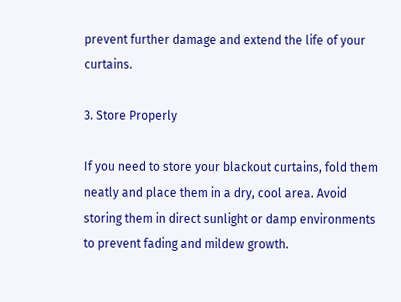prevent further damage and extend the life of your curtains.

3. Store Properly

If you need to store your blackout curtains, fold them neatly and place them in a dry, cool area. Avoid storing them in direct sunlight or damp environments to prevent fading and mildew growth.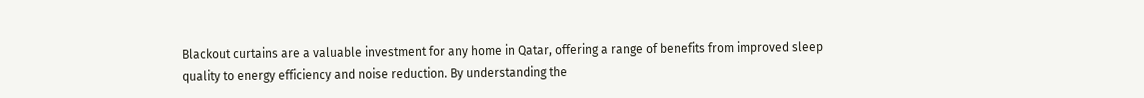Blackout curtains are a valuable investment for any home in Qatar, offering a range of benefits from improved sleep quality to energy efficiency and noise reduction. By understanding the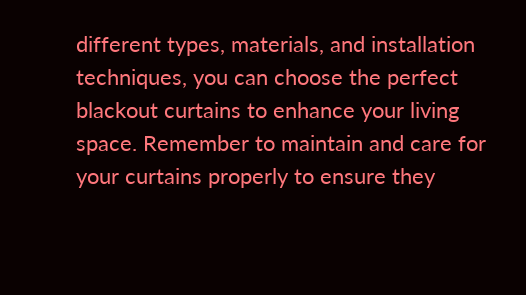different types, materials, and installation techniques, you can choose the perfect blackout curtains to enhance your living space. Remember to maintain and care for your curtains properly to ensure they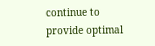continue to provide optimal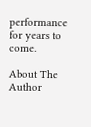performance for years to come.

About The Author